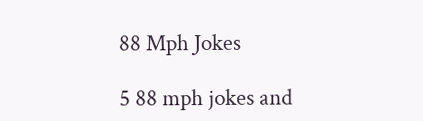88 Mph Jokes

5 88 mph jokes and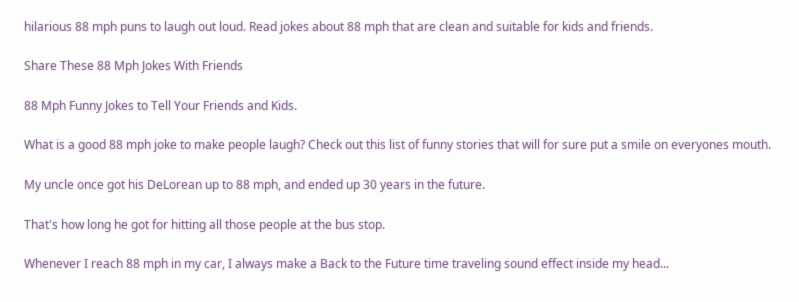hilarious 88 mph puns to laugh out loud. Read jokes about 88 mph that are clean and suitable for kids and friends.

Share These 88 Mph Jokes With Friends

88 Mph Funny Jokes to Tell Your Friends and Kids.

What is a good 88 mph joke to make people laugh? Check out this list of funny stories that will for sure put a smile on everyones mouth.

My uncle once got his DeLorean up to 88 mph, and ended up 30 years in the future.

That's how long he got for hitting all those people at the bus stop.

Whenever I reach 88 mph in my car, I always make a Back to the Future time traveling sound effect inside my head...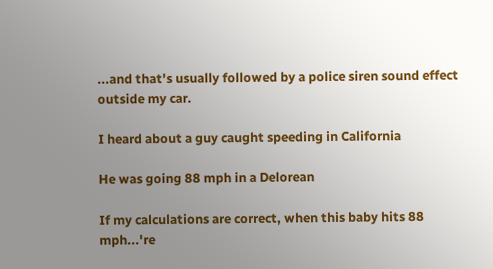...and that's usually followed by a police siren sound effect outside my car.

I heard about a guy caught speeding in California

He was going 88 mph in a Delorean

If my calculations are correct, when this baby hits 88 mph...'re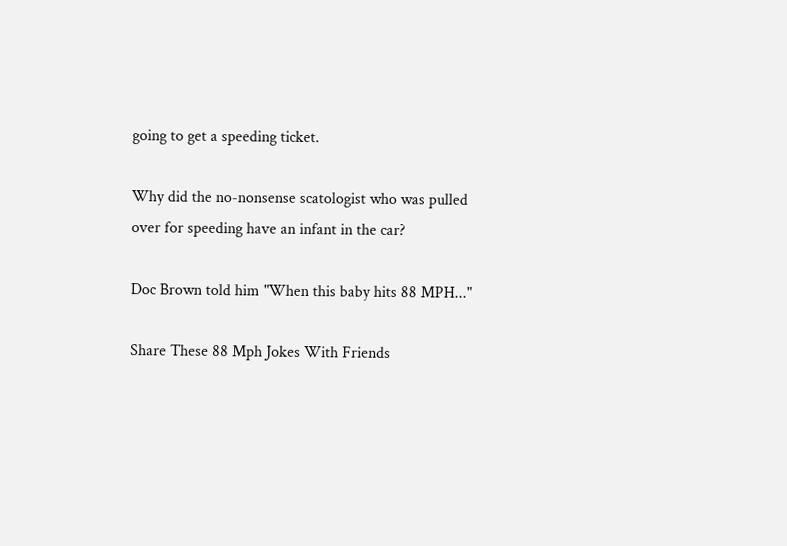going to get a speeding ticket.

Why did the no-nonsense scatologist who was pulled over for speeding have an infant in the car?

Doc Brown told him "When this baby hits 88 MPH..."

Share These 88 Mph Jokes With Friends